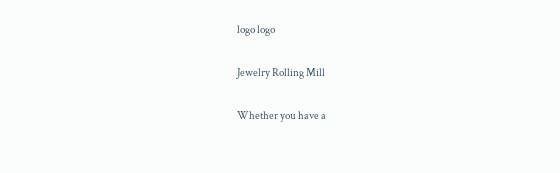logo logo

Jewelry Rolling Mill

Whether you have a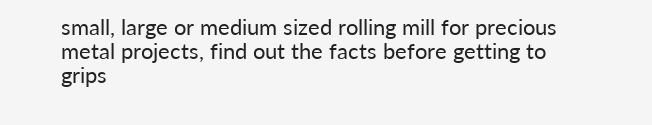small, large or medium sized rolling mill for precious metal projects, find out the facts before getting to grips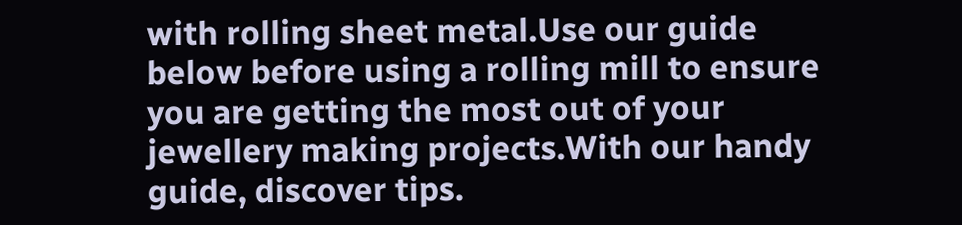with rolling sheet metal.Use our guide below before using a rolling mill to ensure you are getting the most out of your jewellery making projects.With our handy guide, discover tips.